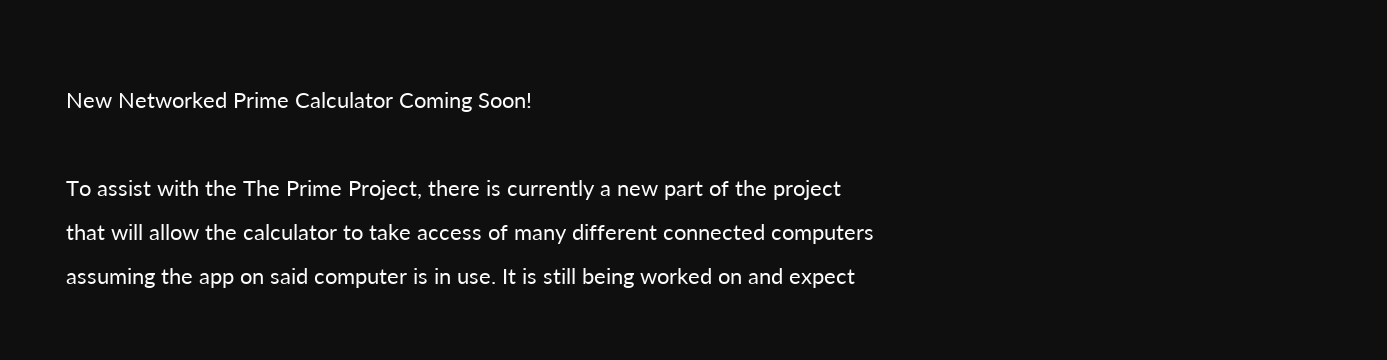New Networked Prime Calculator Coming Soon!

To assist with the The Prime Project, there is currently a new part of the project that will allow the calculator to take access of many different connected computers assuming the app on said computer is in use. It is still being worked on and expect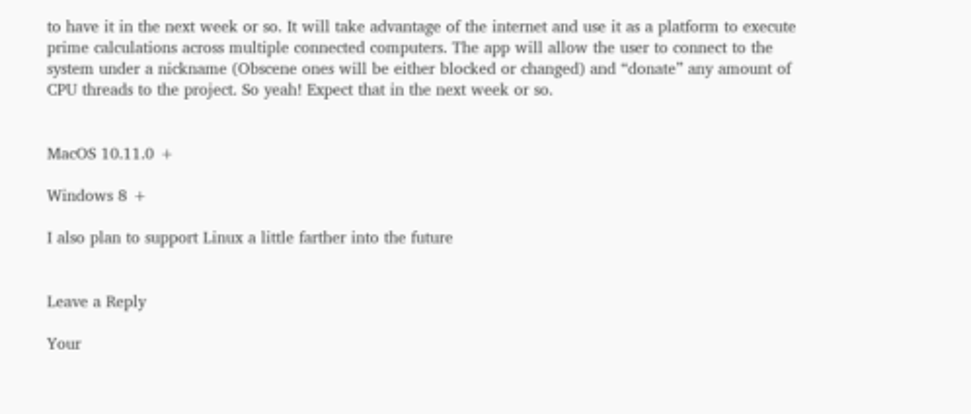to have it in the next week or so. It will take advantage of the internet and use it as a platform to execute prime calculations across multiple connected computers. The app will allow the user to connect to the system under a nickname (Obscene ones will be either blocked or changed) and “donate” any amount of CPU threads to the project. So yeah! Expect that in the next week or so.


MacOS 10.11.0 +

Windows 8 +

I also plan to support Linux a little farther into the future


Leave a Reply

Your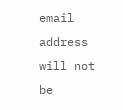email address will not be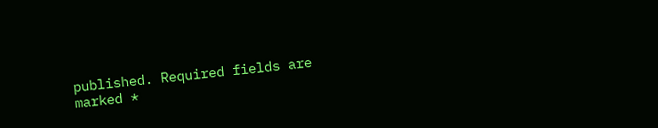published. Required fields are marked *